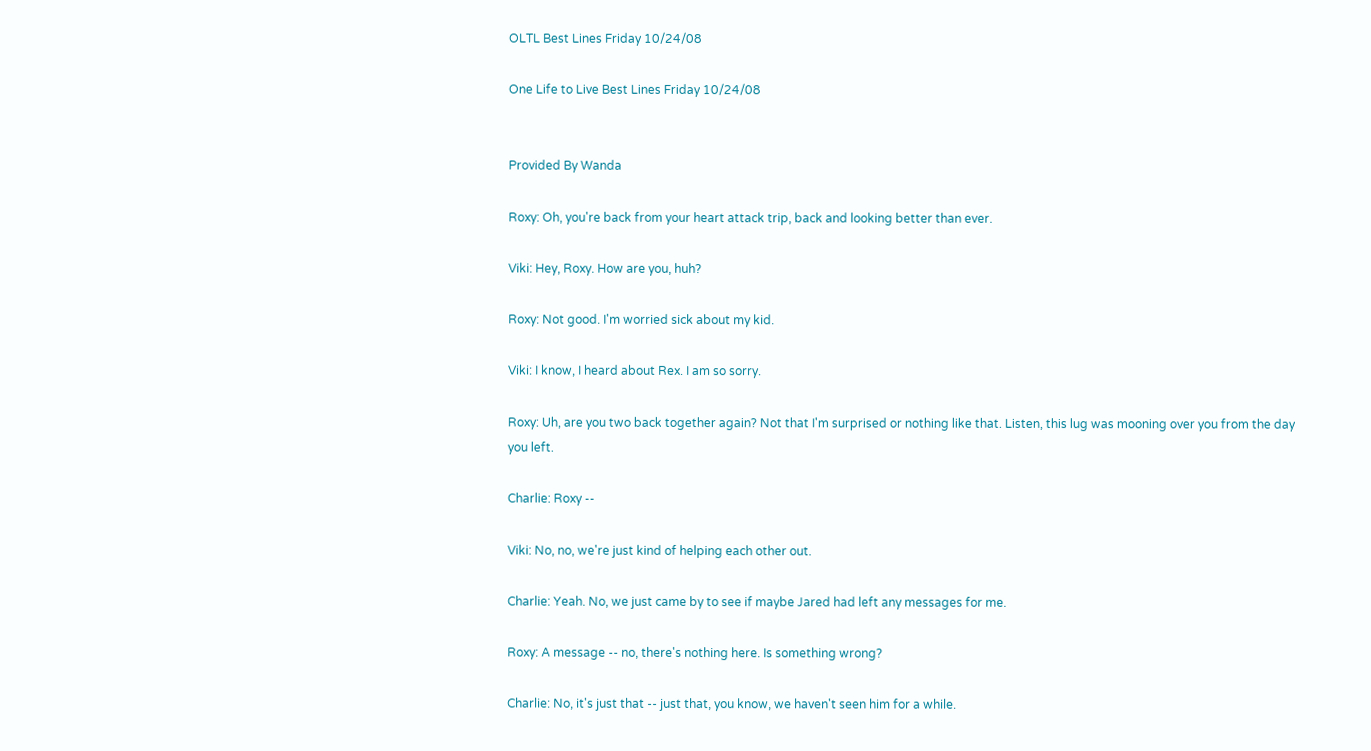OLTL Best Lines Friday 10/24/08

One Life to Live Best Lines Friday 10/24/08


Provided By Wanda

Roxy: Oh, you're back from your heart attack trip, back and looking better than ever.

Viki: Hey, Roxy. How are you, huh?

Roxy: Not good. I'm worried sick about my kid.

Viki: I know, I heard about Rex. I am so sorry.

Roxy: Uh, are you two back together again? Not that I'm surprised or nothing like that. Listen, this lug was mooning over you from the day you left.

Charlie: Roxy --

Viki: No, no, we're just kind of helping each other out.

Charlie: Yeah. No, we just came by to see if maybe Jared had left any messages for me.

Roxy: A message -- no, there's nothing here. Is something wrong?

Charlie: No, it's just that -- just that, you know, we haven't seen him for a while.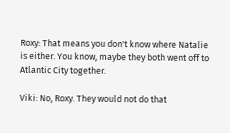Roxy: That means you don't know where Natalie is either. You know, maybe they both went off to Atlantic City together.

Viki: No, Roxy. They would not do that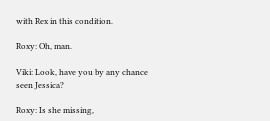with Rex in this condition.

Roxy: Oh, man.

Viki: Look, have you by any chance seen Jessica?

Roxy: Is she missing,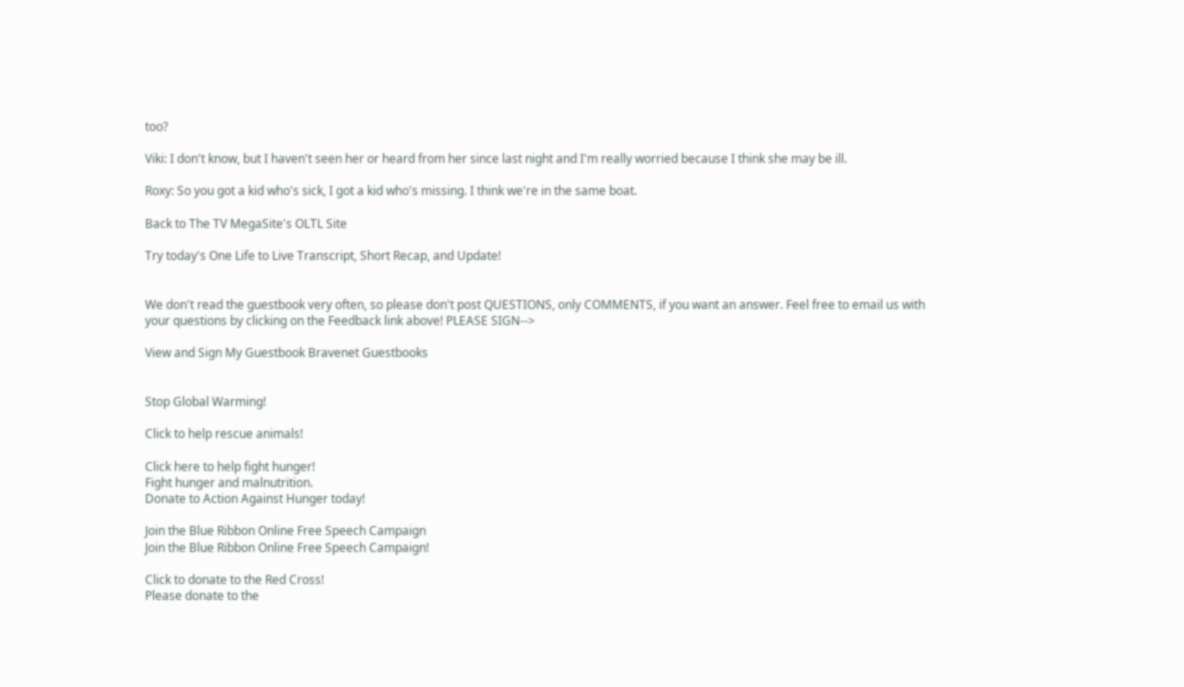too?

Viki: I don't know, but I haven't seen her or heard from her since last night and I'm really worried because I think she may be ill.

Roxy: So you got a kid who's sick, I got a kid who's missing. I think we're in the same boat.

Back to The TV MegaSite's OLTL Site

Try today's One Life to Live Transcript, Short Recap, and Update!


We don't read the guestbook very often, so please don't post QUESTIONS, only COMMENTS, if you want an answer. Feel free to email us with your questions by clicking on the Feedback link above! PLEASE SIGN-->

View and Sign My Guestbook Bravenet Guestbooks


Stop Global Warming!

Click to help rescue animals!

Click here to help fight hunger!
Fight hunger and malnutrition.
Donate to Action Against Hunger today!

Join the Blue Ribbon Online Free Speech Campaign
Join the Blue Ribbon Online Free Speech Campaign!

Click to donate to the Red Cross!
Please donate to the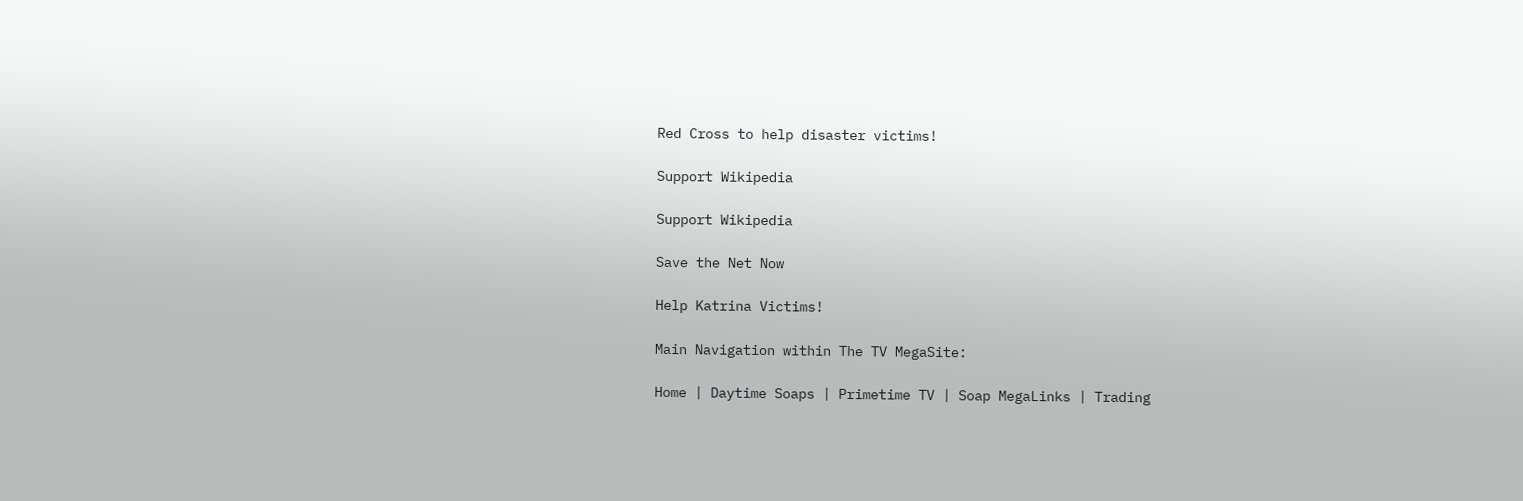Red Cross to help disaster victims!

Support Wikipedia

Support Wikipedia

Save the Net Now

Help Katrina Victims!

Main Navigation within The TV MegaSite:

Home | Daytime Soaps | Primetime TV | Soap MegaLinks | Trading